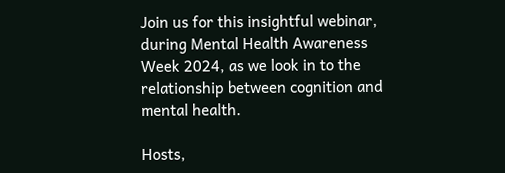Join us for this insightful webinar, during Mental Health Awareness Week 2024, as we look in to the relationship between cognition and mental health.

Hosts,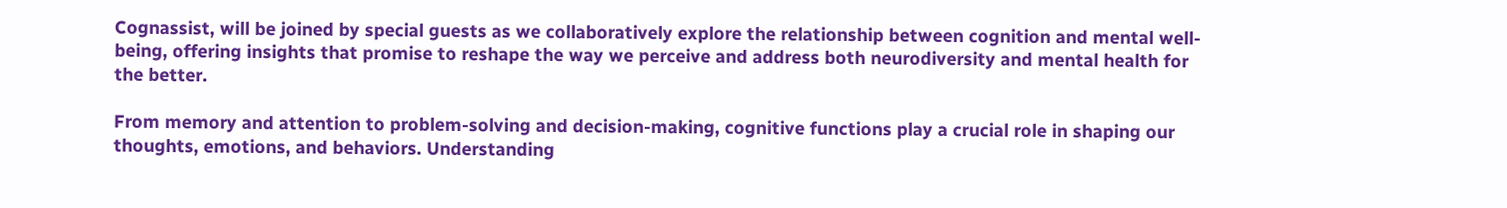Cognassist, will be joined by special guests as we collaboratively explore the relationship between cognition and mental well-being, offering insights that promise to reshape the way we perceive and address both neurodiversity and mental health for the better.

From memory and attention to problem-solving and decision-making, cognitive functions play a crucial role in shaping our thoughts, emotions, and behaviors. Understanding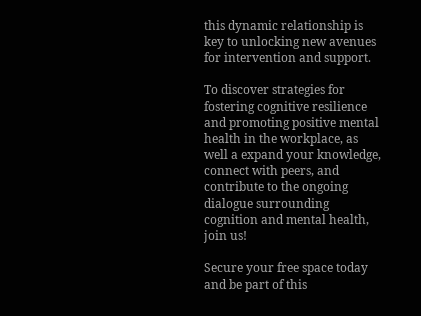this dynamic relationship is key to unlocking new avenues for intervention and support.

To discover strategies for fostering cognitive resilience and promoting positive mental health in the workplace, as well a expand your knowledge, connect with peers, and contribute to the ongoing dialogue surrounding cognition and mental health, join us!

Secure your free space today and be part of this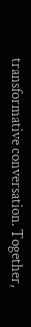transformative conversation. Together,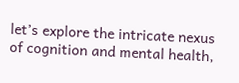let’s explore the intricate nexus of cognition and mental health,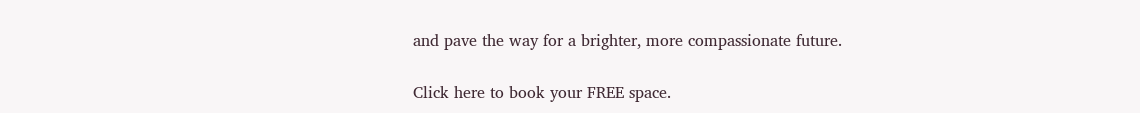and pave the way for a brighter, more compassionate future.

Click here to book your FREE space.